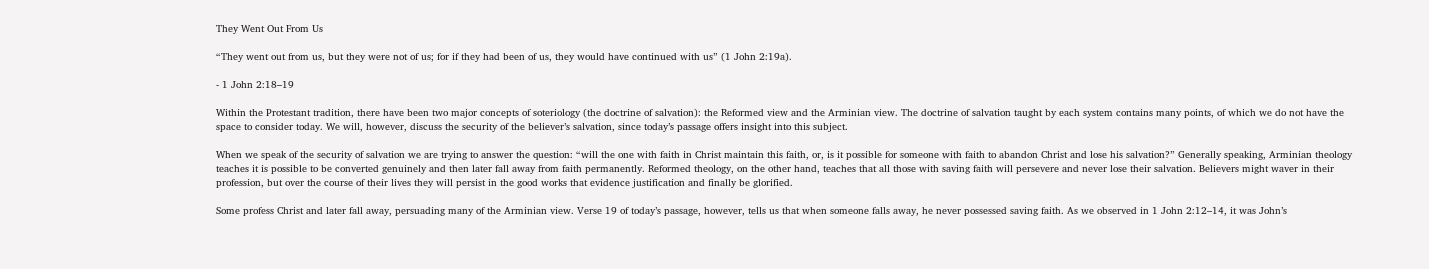They Went Out From Us

“They went out from us, but they were not of us; for if they had been of us, they would have continued with us” (1 John 2:19a).

- 1 John 2:18–19

Within the Protestant tradition, there have been two major concepts of soteriology (the doctrine of salvation): the Reformed view and the Arminian view. The doctrine of salvation taught by each system contains many points, of which we do not have the space to consider today. We will, however, discuss the security of the believer’s salvation, since today’s passage offers insight into this subject.

When we speak of the security of salvation we are trying to answer the question: “will the one with faith in Christ maintain this faith, or, is it possible for someone with faith to abandon Christ and lose his salvation?” Generally speaking, Arminian theology teaches it is possible to be converted genuinely and then later fall away from faith permanently. Reformed theology, on the other hand, teaches that all those with saving faith will persevere and never lose their salvation. Believers might waver in their profession, but over the course of their lives they will persist in the good works that evidence justification and finally be glorified.

Some profess Christ and later fall away, persuading many of the Arminian view. Verse 19 of today’s passage, however, tells us that when someone falls away, he never possessed saving faith. As we observed in 1 John 2:12–14, it was John’s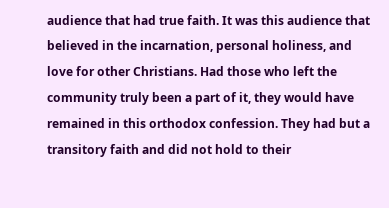audience that had true faith. It was this audience that believed in the incarnation, personal holiness, and love for other Christians. Had those who left the community truly been a part of it, they would have remained in this orthodox confession. They had but a transitory faith and did not hold to their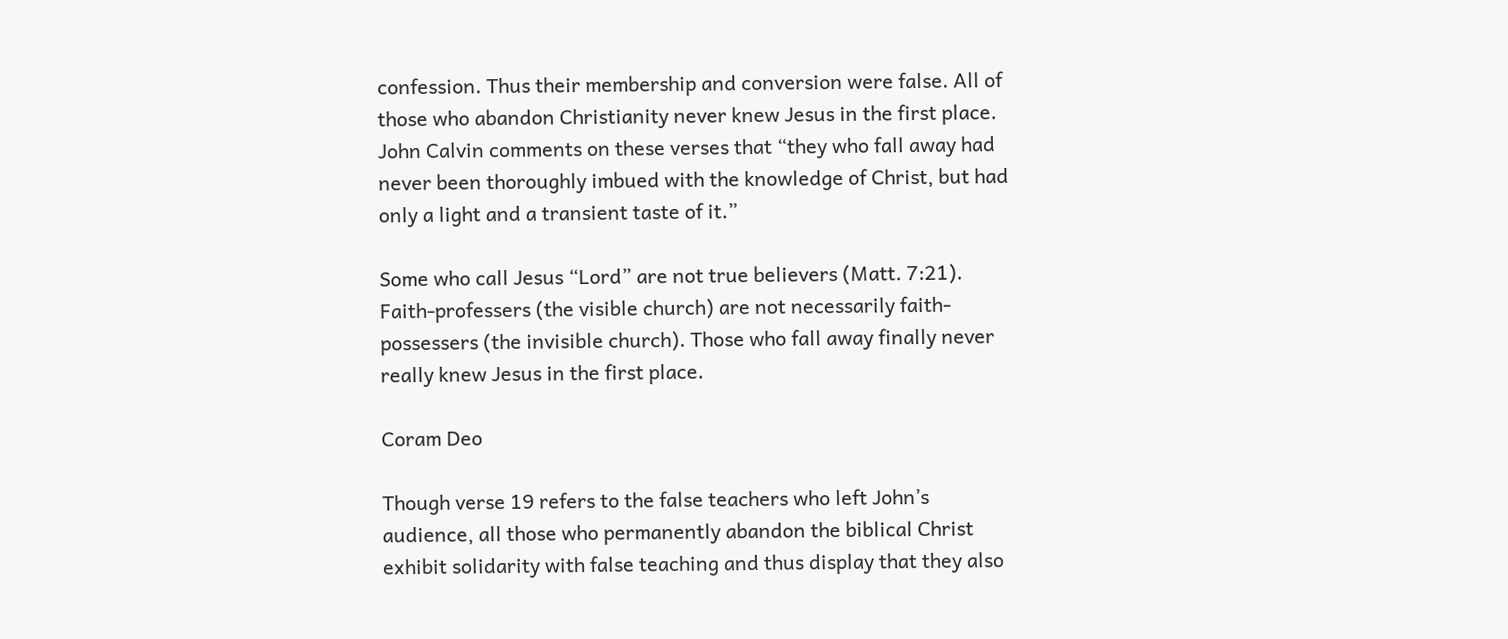confession. Thus their membership and conversion were false. All of those who abandon Christianity never knew Jesus in the first place. John Calvin comments on these verses that “they who fall away had never been thoroughly imbued with the knowledge of Christ, but had only a light and a transient taste of it.”

Some who call Jesus “Lord” are not true believers (Matt. 7:21). Faith-professers (the visible church) are not necessarily faith-possessers (the invisible church). Those who fall away finally never really knew Jesus in the first place.

Coram Deo

Though verse 19 refers to the false teachers who left John’s audience, all those who permanently abandon the biblical Christ exhibit solidarity with false teaching and thus display that they also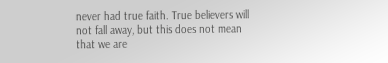never had true faith. True believers will not fall away, but this does not mean that we are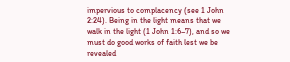impervious to complacency (see 1 John 2:24). Being in the light means that we walk in the light (1 John 1:6–7), and so we must do good works of faith lest we be revealed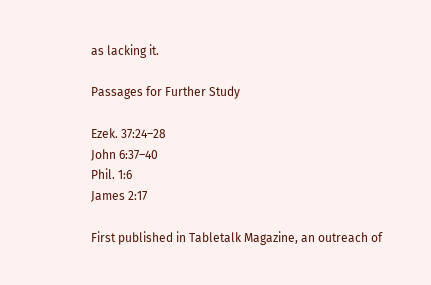as lacking it.

Passages for Further Study

Ezek. 37:24–28
John 6:37–40
Phil. 1:6
James 2:17

First published in Tabletalk Magazine, an outreach of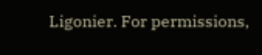Ligonier. For permissions,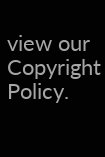view our Copyright Policy.